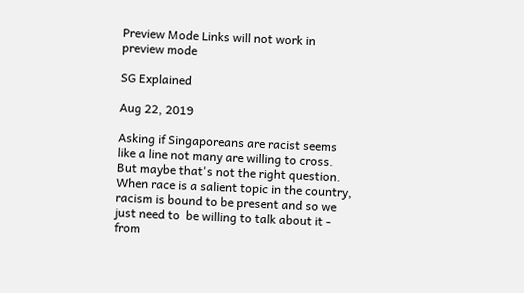Preview Mode Links will not work in preview mode

SG Explained

Aug 22, 2019

Asking if Singaporeans are racist seems like a line not many are willing to cross. But maybe that's not the right question. When race is a salient topic in the country, racism is bound to be present and so we just need to  be willing to talk about it - from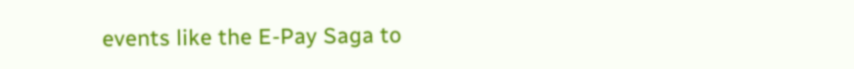events like the E-Pay Saga to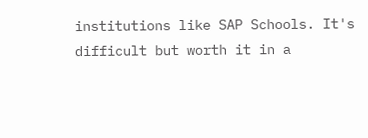institutions like SAP Schools. It's difficult but worth it in a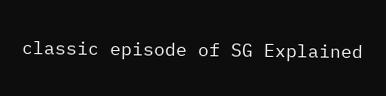classic episode of SG Explained